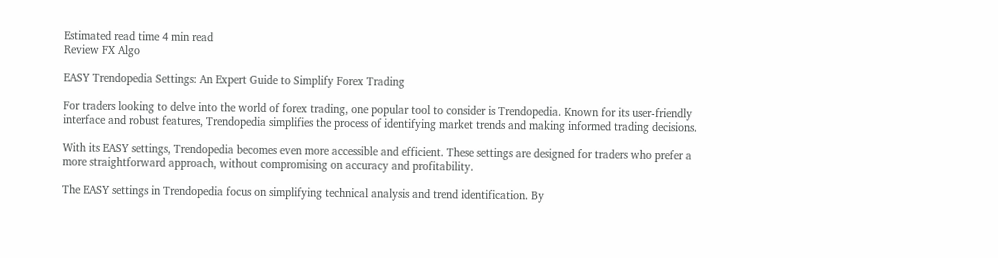Estimated read time 4 min read
Review FX Algo

EASY Trendopedia Settings: An Expert Guide to Simplify Forex Trading

For traders looking to delve into the world of forex trading, one popular tool to consider is Trendopedia. Known for its user-friendly interface and robust features, Trendopedia simplifies the process of identifying market trends and making informed trading decisions.

With its EASY settings, Trendopedia becomes even more accessible and efficient. These settings are designed for traders who prefer a more straightforward approach, without compromising on accuracy and profitability.

The EASY settings in Trendopedia focus on simplifying technical analysis and trend identification. By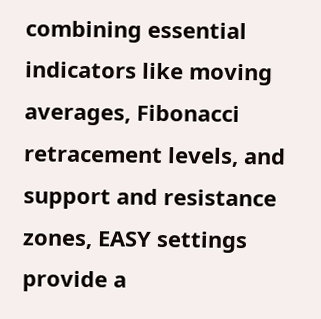combining essential indicators like moving averages, Fibonacci retracement levels, and support and resistance zones, EASY settings provide a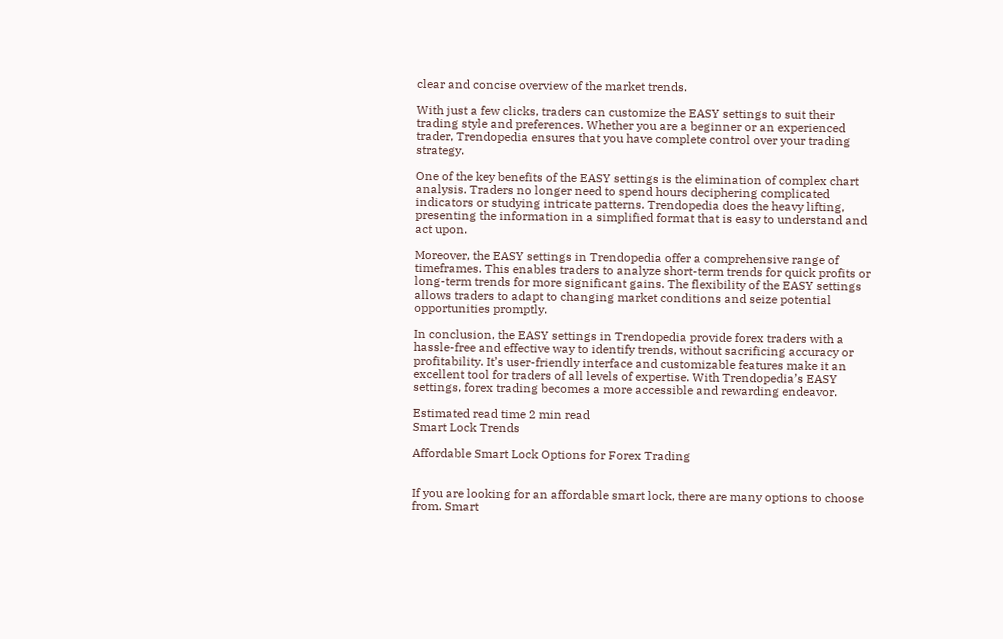clear and concise overview of the market trends.

With just a few clicks, traders can customize the EASY settings to suit their trading style and preferences. Whether you are a beginner or an experienced trader, Trendopedia ensures that you have complete control over your trading strategy.

One of the key benefits of the EASY settings is the elimination of complex chart analysis. Traders no longer need to spend hours deciphering complicated indicators or studying intricate patterns. Trendopedia does the heavy lifting, presenting the information in a simplified format that is easy to understand and act upon.

Moreover, the EASY settings in Trendopedia offer a comprehensive range of timeframes. This enables traders to analyze short-term trends for quick profits or long-term trends for more significant gains. The flexibility of the EASY settings allows traders to adapt to changing market conditions and seize potential opportunities promptly.

In conclusion, the EASY settings in Trendopedia provide forex traders with a hassle-free and effective way to identify trends, without sacrificing accuracy or profitability. It’s user-friendly interface and customizable features make it an excellent tool for traders of all levels of expertise. With Trendopedia’s EASY settings, forex trading becomes a more accessible and rewarding endeavor.

Estimated read time 2 min read
Smart Lock Trends

Affordable Smart Lock Options for Forex Trading


If you are looking for an affordable smart lock, there are many options to choose from. Smart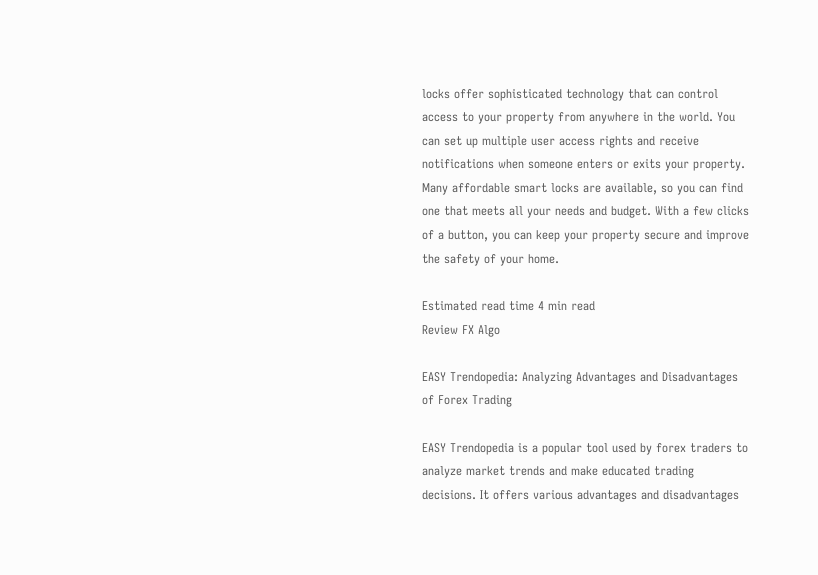locks offer sophisticated technology that can control access to your property from anywhere in the world. You can set up multiple user access rights and receive notifications when someone enters or exits your property. Many affordable smart locks are available, so you can find one that meets all your needs and budget. With a few clicks of a button, you can keep your property secure and improve the safety of your home.

Estimated read time 4 min read
Review FX Algo

EASY Trendopedia: Analyzing Advantages and Disadvantages of Forex Trading

EASY Trendopedia is a popular tool used by forex traders to analyze market trends and make educated trading decisions. It offers various advantages and disadvantages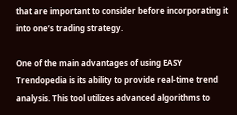that are important to consider before incorporating it into one’s trading strategy.

One of the main advantages of using EASY Trendopedia is its ability to provide real-time trend analysis. This tool utilizes advanced algorithms to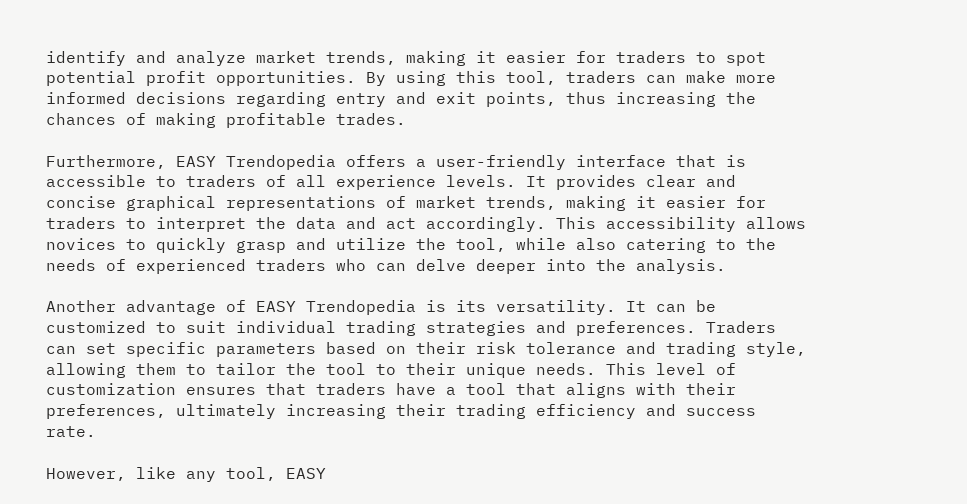identify and analyze market trends, making it easier for traders to spot potential profit opportunities. By using this tool, traders can make more informed decisions regarding entry and exit points, thus increasing the chances of making profitable trades.

Furthermore, EASY Trendopedia offers a user-friendly interface that is accessible to traders of all experience levels. It provides clear and concise graphical representations of market trends, making it easier for traders to interpret the data and act accordingly. This accessibility allows novices to quickly grasp and utilize the tool, while also catering to the needs of experienced traders who can delve deeper into the analysis.

Another advantage of EASY Trendopedia is its versatility. It can be customized to suit individual trading strategies and preferences. Traders can set specific parameters based on their risk tolerance and trading style, allowing them to tailor the tool to their unique needs. This level of customization ensures that traders have a tool that aligns with their preferences, ultimately increasing their trading efficiency and success rate.

However, like any tool, EASY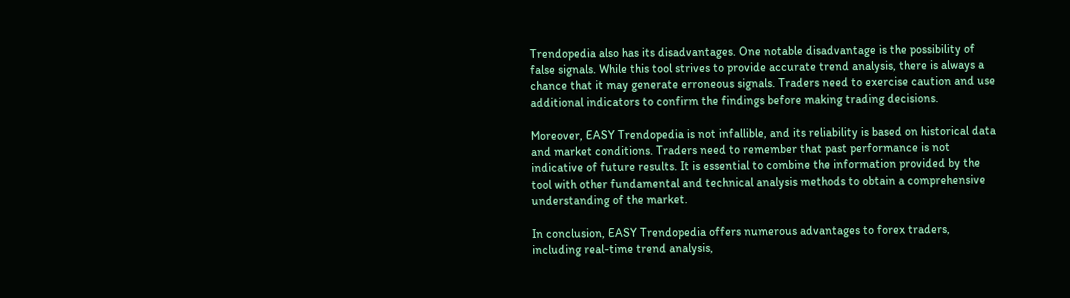Trendopedia also has its disadvantages. One notable disadvantage is the possibility of false signals. While this tool strives to provide accurate trend analysis, there is always a chance that it may generate erroneous signals. Traders need to exercise caution and use additional indicators to confirm the findings before making trading decisions.

Moreover, EASY Trendopedia is not infallible, and its reliability is based on historical data and market conditions. Traders need to remember that past performance is not indicative of future results. It is essential to combine the information provided by the tool with other fundamental and technical analysis methods to obtain a comprehensive understanding of the market.

In conclusion, EASY Trendopedia offers numerous advantages to forex traders, including real-time trend analysis,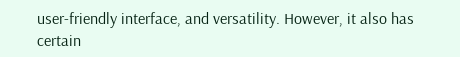user-friendly interface, and versatility. However, it also has certain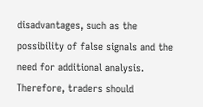disadvantages, such as the possibility of false signals and the need for additional analysis. Therefore, traders should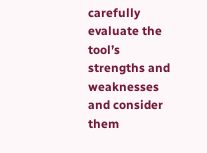carefully evaluate the tool’s strengths and weaknesses and consider them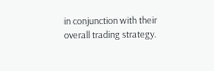in conjunction with their overall trading strategy.